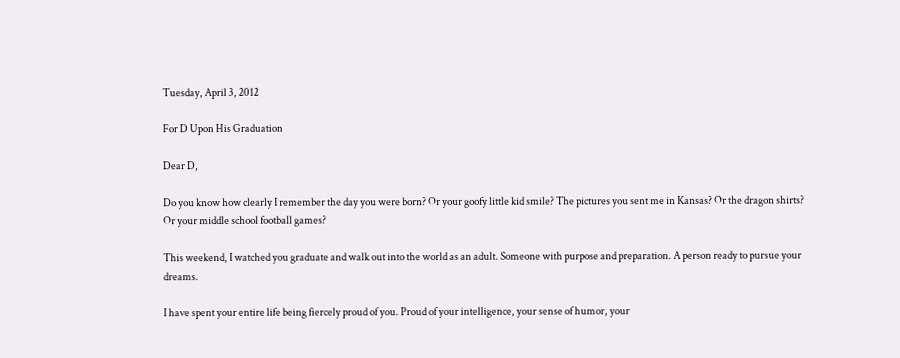Tuesday, April 3, 2012

For D Upon His Graduation

Dear D,

Do you know how clearly I remember the day you were born? Or your goofy little kid smile? The pictures you sent me in Kansas? Or the dragon shirts? Or your middle school football games?

This weekend, I watched you graduate and walk out into the world as an adult. Someone with purpose and preparation. A person ready to pursue your dreams.

I have spent your entire life being fiercely proud of you. Proud of your intelligence, your sense of humor, your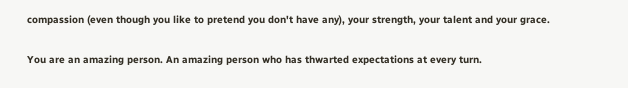compassion (even though you like to pretend you don't have any), your strength, your talent and your grace.

You are an amazing person. An amazing person who has thwarted expectations at every turn.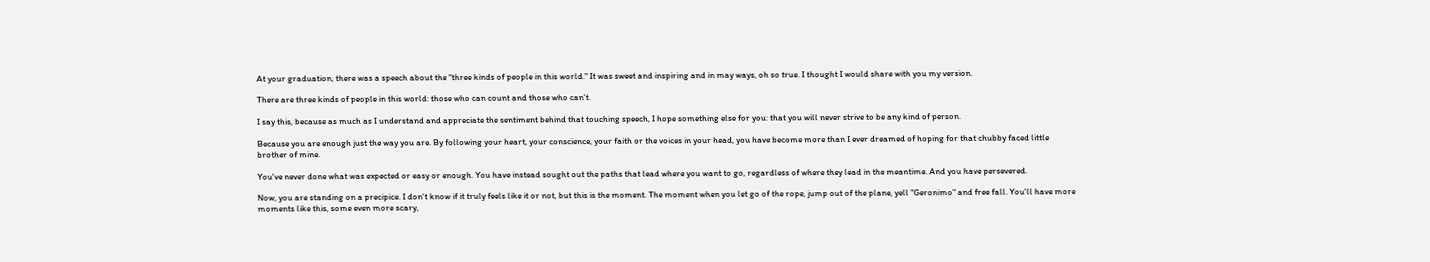At your graduation, there was a speech about the "three kinds of people in this world." It was sweet and inspiring and in may ways, oh so true. I thought I would share with you my version.

There are three kinds of people in this world: those who can count and those who can't.

I say this, because as much as I understand and appreciate the sentiment behind that touching speech, I hope something else for you: that you will never strive to be any kind of person.

Because you are enough just the way you are. By following your heart, your conscience, your faith or the voices in your head, you have become more than I ever dreamed of hoping for that chubby faced little brother of mine.

You've never done what was expected or easy or enough. You have instead sought out the paths that lead where you want to go, regardless of where they lead in the meantime. And you have persevered.

Now, you are standing on a precipice. I don't know if it truly feels like it or not, but this is the moment. The moment when you let go of the rope, jump out of the plane, yell "Geronimo" and free fall. You'll have more moments like this, some even more scary,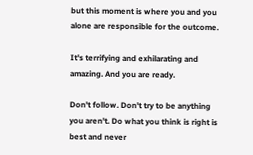but this moment is where you and you alone are responsible for the outcome.

It's terrifying and exhilarating and amazing. And you are ready.

Don't follow. Don't try to be anything you aren't. Do what you think is right is best and never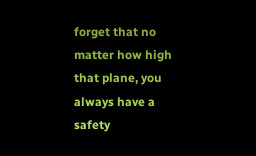forget that no matter how high that plane, you always have a safety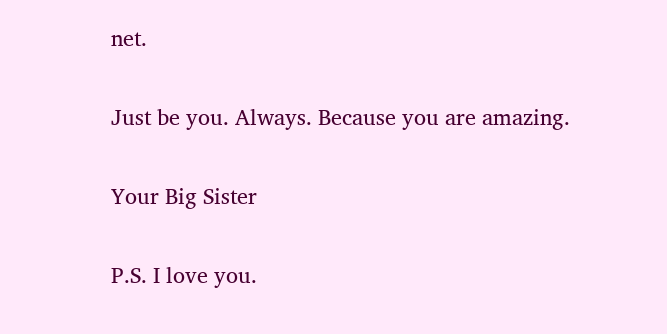net.

Just be you. Always. Because you are amazing.

Your Big Sister

P.S. I love you.